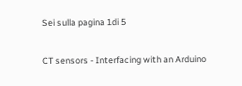Sei sulla pagina 1di 5

CT sensors - Interfacing with an Arduino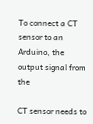To connect a CT sensor to an Arduino, the output signal from the

CT sensor needs to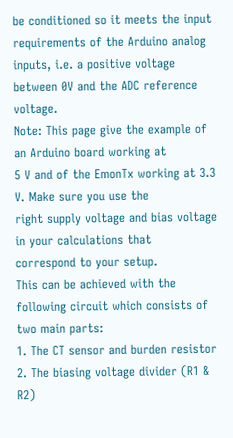be conditioned so it meets the input
requirements of the Arduino analog inputs, i.e. a positive voltage
between 0V and the ADC reference voltage.
Note: This page give the example of an Arduino board working at
5 V and of the EmonTx working at 3.3 V. Make sure you use the
right supply voltage and bias voltage in your calculations that
correspond to your setup.
This can be achieved with the following circuit which consists of
two main parts:
1. The CT sensor and burden resistor
2. The biasing voltage divider (R1 & R2)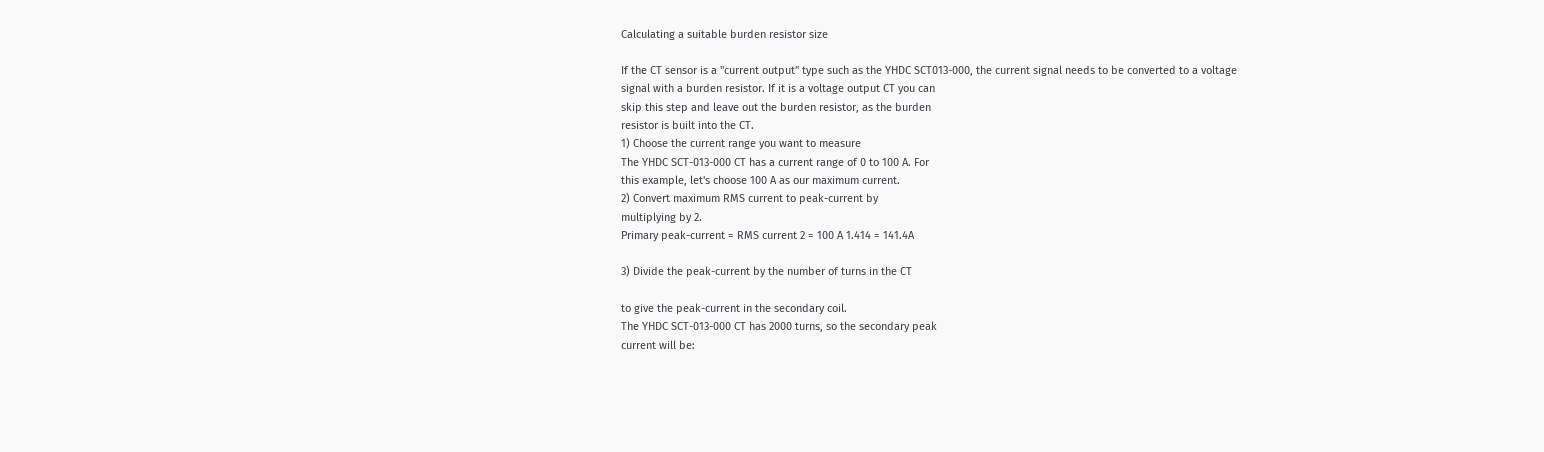Calculating a suitable burden resistor size

If the CT sensor is a "current output" type such as the YHDC SCT013-000, the current signal needs to be converted to a voltage
signal with a burden resistor. If it is a voltage output CT you can
skip this step and leave out the burden resistor, as the burden
resistor is built into the CT.
1) Choose the current range you want to measure
The YHDC SCT-013-000 CT has a current range of 0 to 100 A. For
this example, let's choose 100 A as our maximum current.
2) Convert maximum RMS current to peak-current by
multiplying by 2.
Primary peak-current = RMS current 2 = 100 A 1.414 = 141.4A

3) Divide the peak-current by the number of turns in the CT

to give the peak-current in the secondary coil.
The YHDC SCT-013-000 CT has 2000 turns, so the secondary peak
current will be: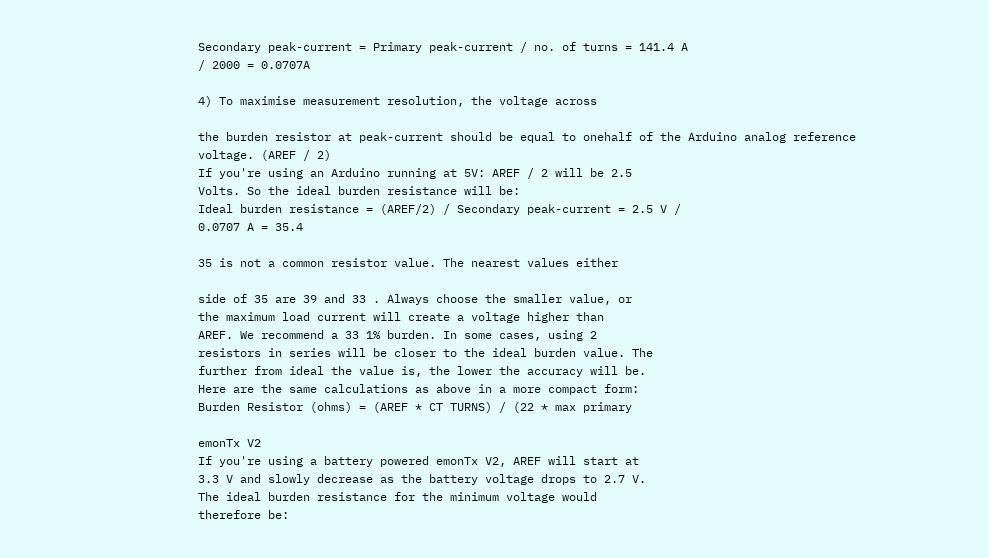Secondary peak-current = Primary peak-current / no. of turns = 141.4 A
/ 2000 = 0.0707A

4) To maximise measurement resolution, the voltage across

the burden resistor at peak-current should be equal to onehalf of the Arduino analog reference voltage. (AREF / 2)
If you're using an Arduino running at 5V: AREF / 2 will be 2.5
Volts. So the ideal burden resistance will be:
Ideal burden resistance = (AREF/2) / Secondary peak-current = 2.5 V /
0.0707 A = 35.4

35 is not a common resistor value. The nearest values either

side of 35 are 39 and 33 . Always choose the smaller value, or
the maximum load current will create a voltage higher than
AREF. We recommend a 33 1% burden. In some cases, using 2
resistors in series will be closer to the ideal burden value. The
further from ideal the value is, the lower the accuracy will be.
Here are the same calculations as above in a more compact form:
Burden Resistor (ohms) = (AREF * CT TURNS) / (22 * max primary

emonTx V2
If you're using a battery powered emonTx V2, AREF will start at
3.3 V and slowly decrease as the battery voltage drops to 2.7 V.
The ideal burden resistance for the minimum voltage would
therefore be: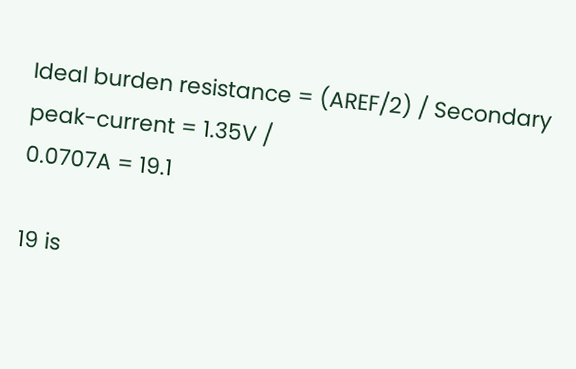Ideal burden resistance = (AREF/2) / Secondary peak-current = 1.35V /
0.0707A = 19.1

19 is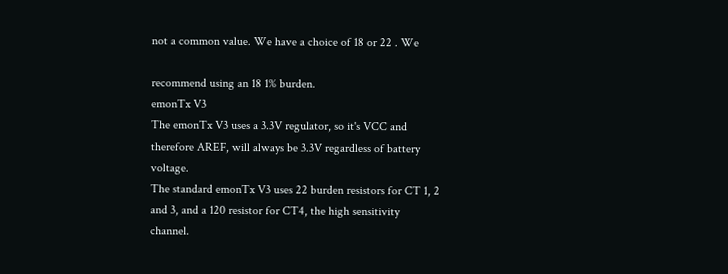not a common value. We have a choice of 18 or 22 . We

recommend using an 18 1% burden.
emonTx V3
The emonTx V3 uses a 3.3V regulator, so it's VCC and
therefore AREF, will always be 3.3V regardless of battery voltage.
The standard emonTx V3 uses 22 burden resistors for CT 1, 2
and 3, and a 120 resistor for CT4, the high sensitivity channel.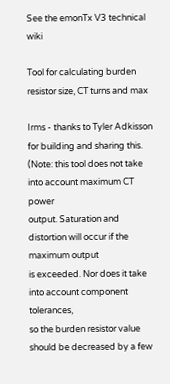See the emonTx V3 technical wiki

Tool for calculating burden resistor size, CT turns and max

Irms - thanks to Tyler Adkisson for building and sharing this.
(Note: this tool does not take into account maximum CT power
output. Saturation and distortion will occur if the maximum output
is exceeded. Nor does it take into account component tolerances,
so the burden resistor value should be decreased by a few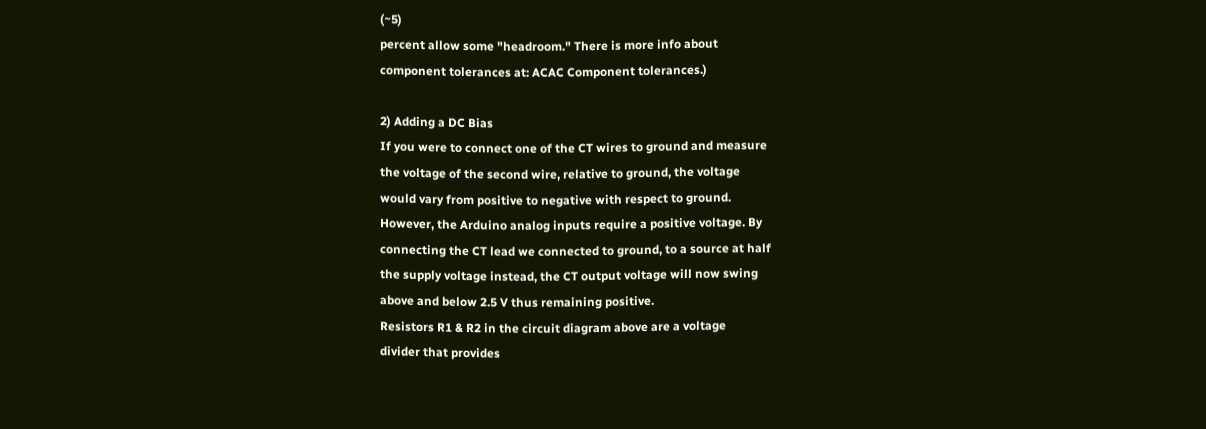(~5)
percent allow some "headroom." There is more info about
component tolerances at: ACAC Component tolerances.)

2) Adding a DC Bias
If you were to connect one of the CT wires to ground and measure
the voltage of the second wire, relative to ground, the voltage
would vary from positive to negative with respect to ground.
However, the Arduino analog inputs require a positive voltage. By
connecting the CT lead we connected to ground, to a source at half
the supply voltage instead, the CT output voltage will now swing
above and below 2.5 V thus remaining positive.
Resistors R1 & R2 in the circuit diagram above are a voltage
divider that provides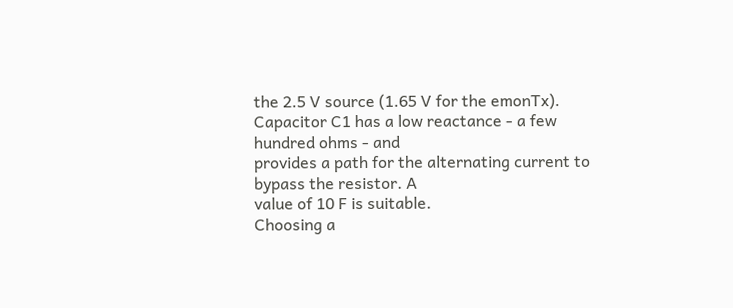the 2.5 V source (1.65 V for the emonTx).
Capacitor C1 has a low reactance - a few hundred ohms - and
provides a path for the alternating current to bypass the resistor. A
value of 10 F is suitable.
Choosing a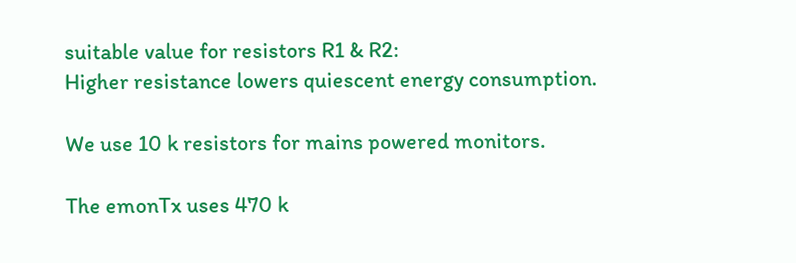suitable value for resistors R1 & R2:
Higher resistance lowers quiescent energy consumption.

We use 10 k resistors for mains powered monitors.

The emonTx uses 470 k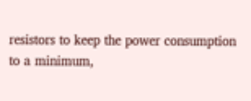resistors to keep the power consumption
to a minimum,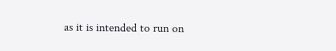as it is intended to run on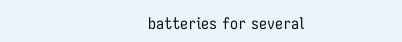batteries for several